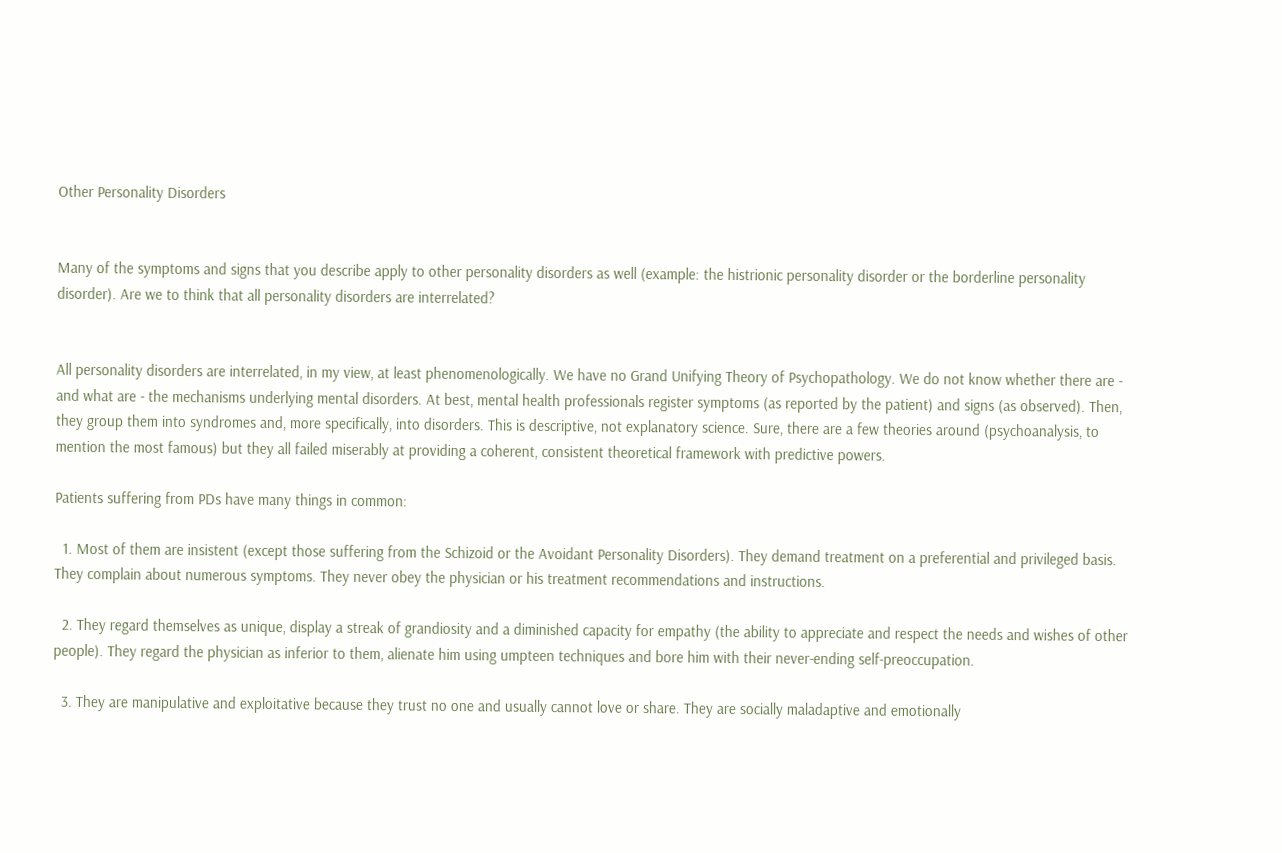Other Personality Disorders


Many of the symptoms and signs that you describe apply to other personality disorders as well (example: the histrionic personality disorder or the borderline personality disorder). Are we to think that all personality disorders are interrelated?


All personality disorders are interrelated, in my view, at least phenomenologically. We have no Grand Unifying Theory of Psychopathology. We do not know whether there are - and what are - the mechanisms underlying mental disorders. At best, mental health professionals register symptoms (as reported by the patient) and signs (as observed). Then, they group them into syndromes and, more specifically, into disorders. This is descriptive, not explanatory science. Sure, there are a few theories around (psychoanalysis, to mention the most famous) but they all failed miserably at providing a coherent, consistent theoretical framework with predictive powers.

Patients suffering from PDs have many things in common:

  1. Most of them are insistent (except those suffering from the Schizoid or the Avoidant Personality Disorders). They demand treatment on a preferential and privileged basis. They complain about numerous symptoms. They never obey the physician or his treatment recommendations and instructions.

  2. They regard themselves as unique, display a streak of grandiosity and a diminished capacity for empathy (the ability to appreciate and respect the needs and wishes of other people). They regard the physician as inferior to them, alienate him using umpteen techniques and bore him with their never-ending self-preoccupation.

  3. They are manipulative and exploitative because they trust no one and usually cannot love or share. They are socially maladaptive and emotionally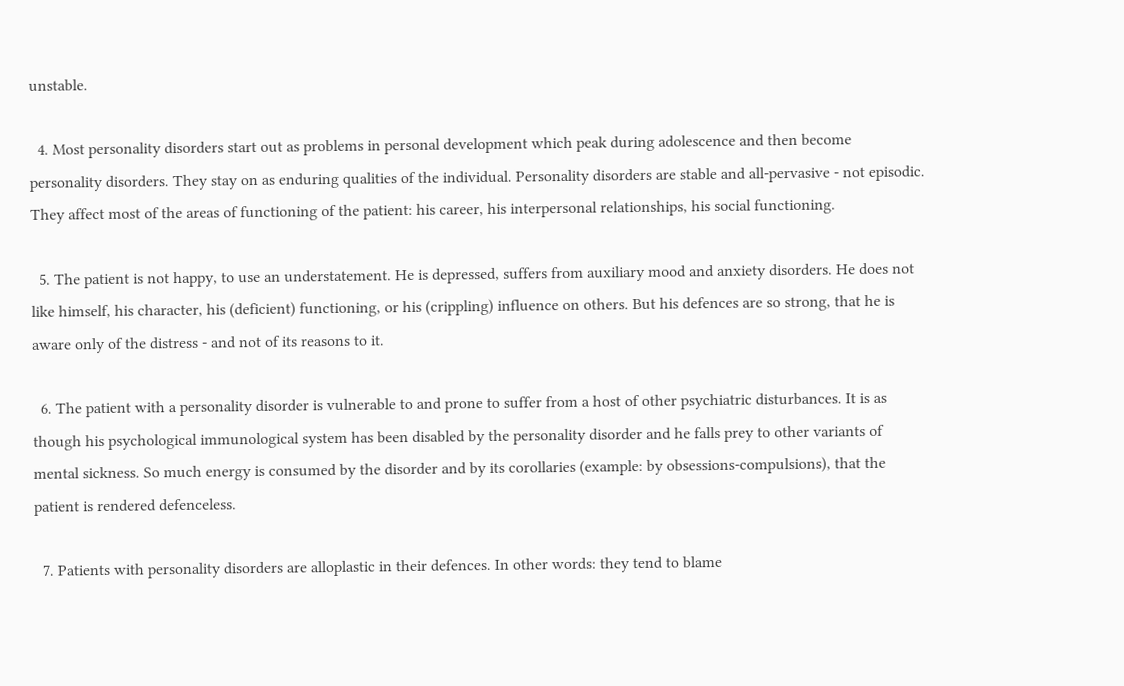unstable.

  4. Most personality disorders start out as problems in personal development which peak during adolescence and then become personality disorders. They stay on as enduring qualities of the individual. Personality disorders are stable and all-pervasive - not episodic. They affect most of the areas of functioning of the patient: his career, his interpersonal relationships, his social functioning.

  5. The patient is not happy, to use an understatement. He is depressed, suffers from auxiliary mood and anxiety disorders. He does not like himself, his character, his (deficient) functioning, or his (crippling) influence on others. But his defences are so strong, that he is aware only of the distress - and not of its reasons to it.

  6. The patient with a personality disorder is vulnerable to and prone to suffer from a host of other psychiatric disturbances. It is as though his psychological immunological system has been disabled by the personality disorder and he falls prey to other variants of mental sickness. So much energy is consumed by the disorder and by its corollaries (example: by obsessions-compulsions), that the patient is rendered defenceless.

  7. Patients with personality disorders are alloplastic in their defences. In other words: they tend to blame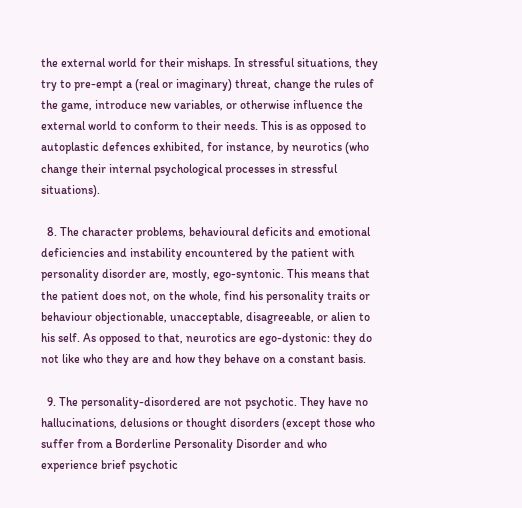the external world for their mishaps. In stressful situations, they try to pre-empt a (real or imaginary) threat, change the rules of the game, introduce new variables, or otherwise influence the external world to conform to their needs. This is as opposed to autoplastic defences exhibited, for instance, by neurotics (who change their internal psychological processes in stressful situations).

  8. The character problems, behavioural deficits and emotional deficiencies and instability encountered by the patient with personality disorder are, mostly, ego-syntonic. This means that the patient does not, on the whole, find his personality traits or behaviour objectionable, unacceptable, disagreeable, or alien to his self. As opposed to that, neurotics are ego-dystonic: they do not like who they are and how they behave on a constant basis.

  9. The personality-disordered are not psychotic. They have no hallucinations, delusions or thought disorders (except those who suffer from a Borderline Personality Disorder and who experience brief psychotic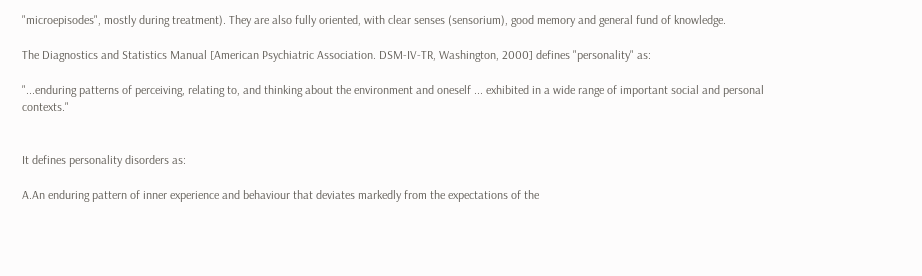"microepisodes", mostly during treatment). They are also fully oriented, with clear senses (sensorium), good memory and general fund of knowledge.

The Diagnostics and Statistics Manual [American Psychiatric Association. DSM-IV-TR, Washington, 2000] defines "personality" as:

"...enduring patterns of perceiving, relating to, and thinking about the environment and oneself ... exhibited in a wide range of important social and personal contexts."


It defines personality disorders as:

A.An enduring pattern of inner experience and behaviour that deviates markedly from the expectations of the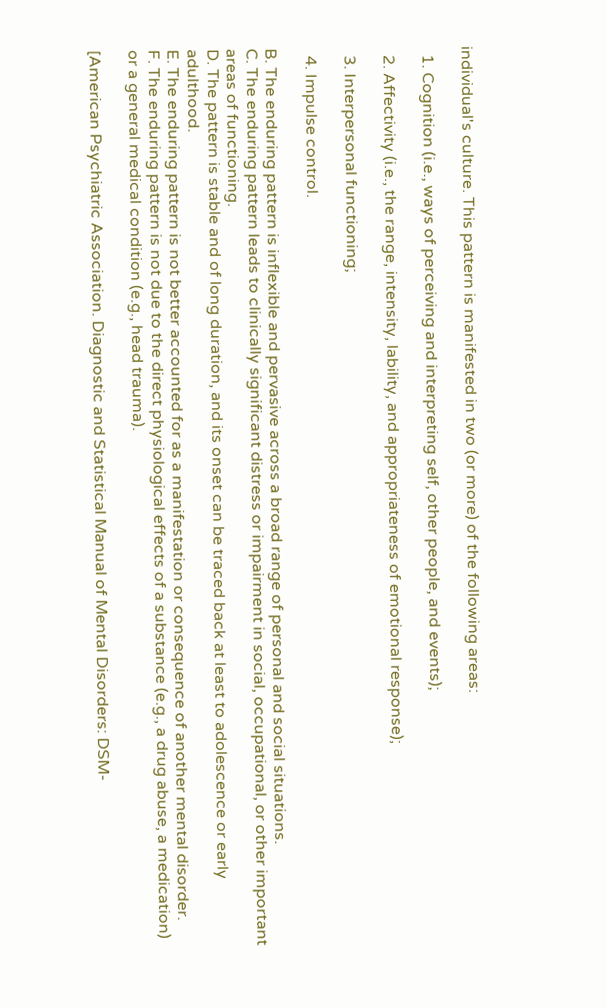individual's culture. This pattern is manifested in two (or more) of the following areas:

  1. Cognition (i.e., ways of perceiving and interpreting self, other people, and events);

  2. Affectivity (i.e., the range, intensity, lability, and appropriateness of emotional response);

  3. Interpersonal functioning;

  4. Impulse control.

B. The enduring pattern is inflexible and pervasive across a broad range of personal and social situations.
C. The enduring pattern leads to clinically significant distress or impairment in social, occupational, or other important areas of functioning.
D. The pattern is stable and of long duration, and its onset can be traced back at least to adolescence or early adulthood.
E. The enduring pattern is not better accounted for as a manifestation or consequence of another mental disorder.
F. The enduring pattern is not due to the direct physiological effects of a substance (e.g., a drug abuse, a medication) or a general medical condition (e.g., head trauma).

[American Psychiatric Association. Diagnostic and Statistical Manual of Mental Disorders: DSM-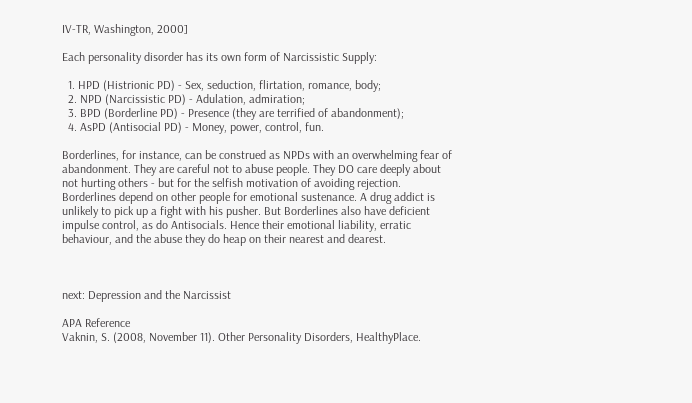IV-TR, Washington, 2000]

Each personality disorder has its own form of Narcissistic Supply:

  1. HPD (Histrionic PD) - Sex, seduction, flirtation, romance, body;
  2. NPD (Narcissistic PD) - Adulation, admiration;
  3. BPD (Borderline PD) - Presence (they are terrified of abandonment);
  4. AsPD (Antisocial PD) - Money, power, control, fun.

Borderlines, for instance, can be construed as NPDs with an overwhelming fear of abandonment. They are careful not to abuse people. They DO care deeply about not hurting others - but for the selfish motivation of avoiding rejection. Borderlines depend on other people for emotional sustenance. A drug addict is unlikely to pick up a fight with his pusher. But Borderlines also have deficient impulse control, as do Antisocials. Hence their emotional liability, erratic behaviour, and the abuse they do heap on their nearest and dearest.



next: Depression and the Narcissist

APA Reference
Vaknin, S. (2008, November 11). Other Personality Disorders, HealthyPlace.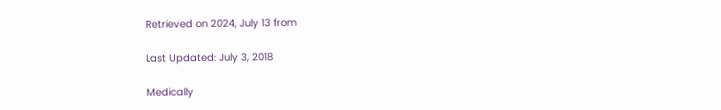Retrieved on 2024, July 13 from

Last Updated: July 3, 2018

Medically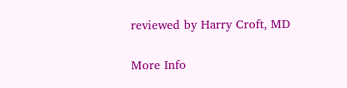reviewed by Harry Croft, MD

More Info